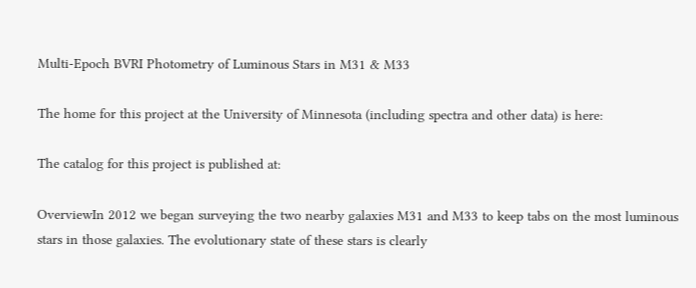Multi-Epoch BVRI Photometry of Luminous Stars in M31 & M33

The home for this project at the University of Minnesota (including spectra and other data) is here:

The catalog for this project is published at:

OverviewIn 2012 we began surveying the two nearby galaxies M31 and M33 to keep tabs on the most luminous stars in those galaxies. The evolutionary state of these stars is clearly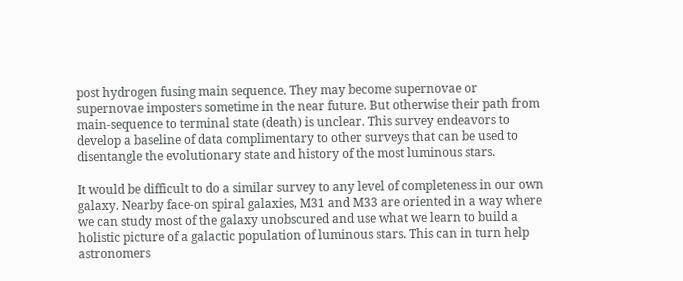post hydrogen fusing main sequence. They may become supernovae or supernovae imposters sometime in the near future. But otherwise their path from main-sequence to terminal state (death) is unclear. This survey endeavors to develop a baseline of data complimentary to other surveys that can be used to disentangle the evolutionary state and history of the most luminous stars.

It would be difficult to do a similar survey to any level of completeness in our own galaxy. Nearby face-on spiral galaxies, M31 and M33 are oriented in a way where we can study most of the galaxy unobscured and use what we learn to build a holistic picture of a galactic population of luminous stars. This can in turn help astronomers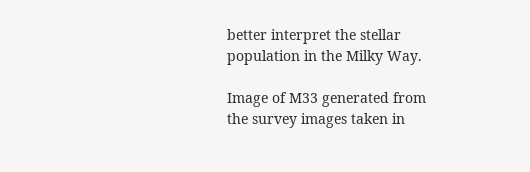better interpret the stellar population in the Milky Way.

Image of M33 generated from the survey images taken in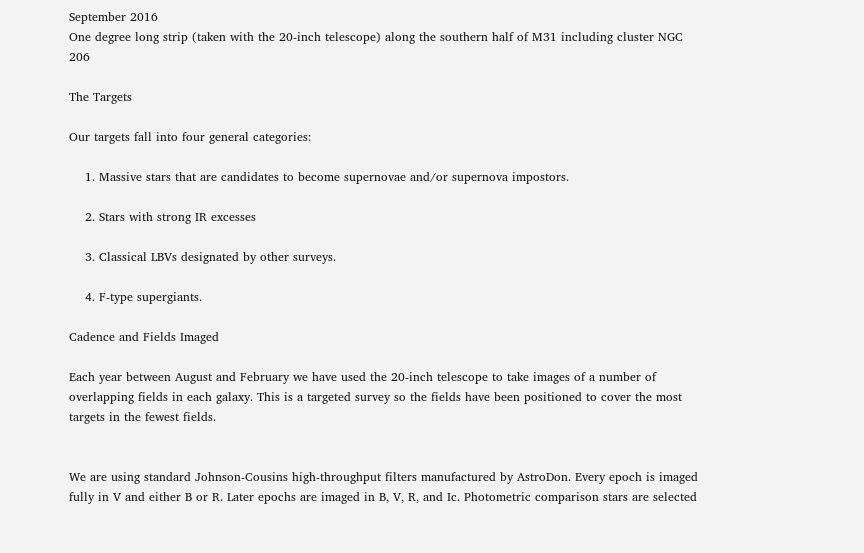September 2016
One degree long strip (taken with the 20-inch telescope) along the southern half of M31 including cluster NGC 206

The Targets

Our targets fall into four general categories:

    1. Massive stars that are candidates to become supernovae and/or supernova impostors.

    2. Stars with strong IR excesses

    3. Classical LBVs designated by other surveys.

    4. F-type supergiants.

Cadence and Fields Imaged

Each year between August and February we have used the 20-inch telescope to take images of a number of overlapping fields in each galaxy. This is a targeted survey so the fields have been positioned to cover the most targets in the fewest fields.


We are using standard Johnson-Cousins high-throughput filters manufactured by AstroDon. Every epoch is imaged fully in V and either B or R. Later epochs are imaged in B, V, R, and Ic. Photometric comparison stars are selected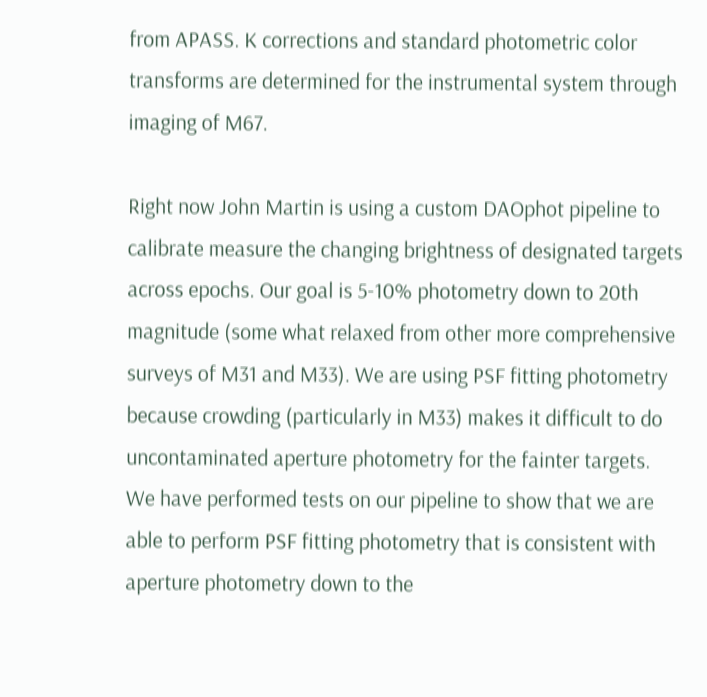from APASS. K corrections and standard photometric color transforms are determined for the instrumental system through imaging of M67.

Right now John Martin is using a custom DAOphot pipeline to calibrate measure the changing brightness of designated targets across epochs. Our goal is 5-10% photometry down to 20th magnitude (some what relaxed from other more comprehensive surveys of M31 and M33). We are using PSF fitting photometry because crowding (particularly in M33) makes it difficult to do uncontaminated aperture photometry for the fainter targets. We have performed tests on our pipeline to show that we are able to perform PSF fitting photometry that is consistent with aperture photometry down to the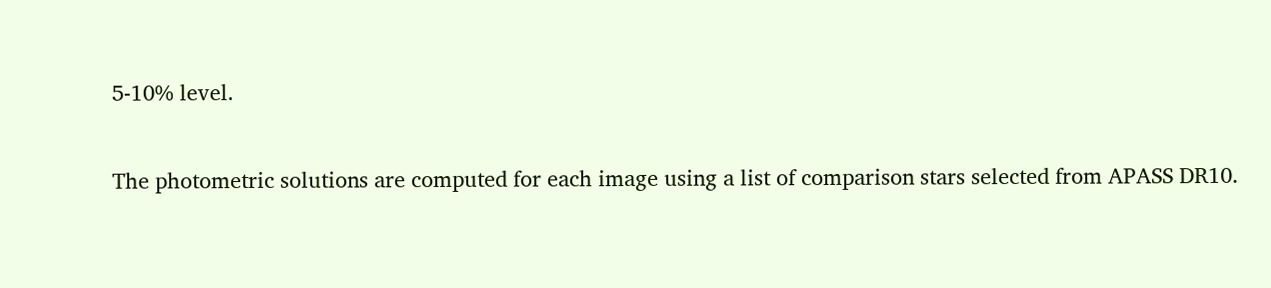5-10% level.

The photometric solutions are computed for each image using a list of comparison stars selected from APASS DR10.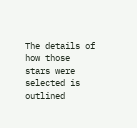The details of how those stars were selected is outlined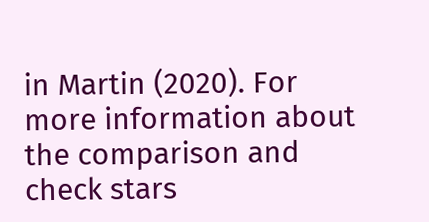in Martin (2020). For more information about the comparison and check stars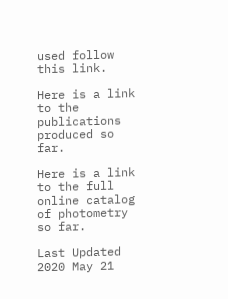used follow this link.

Here is a link to the publications produced so far.

Here is a link to the full online catalog of photometry so far.

Last Updated 2020 May 21